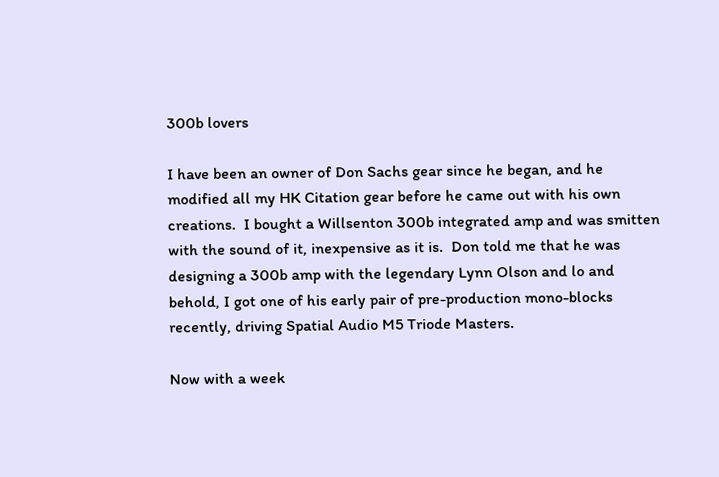300b lovers

I have been an owner of Don Sachs gear since he began, and he modified all my HK Citation gear before he came out with his own creations.  I bought a Willsenton 300b integrated amp and was smitten with the sound of it, inexpensive as it is.  Don told me that he was designing a 300b amp with the legendary Lynn Olson and lo and behold, I got one of his early pair of pre-production mono-blocks recently, driving Spatial Audio M5 Triode Masters.

Now with a week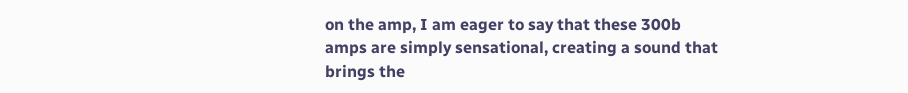on the amp, I am eager to say that these 300b amps are simply sensational, creating a sound that brings the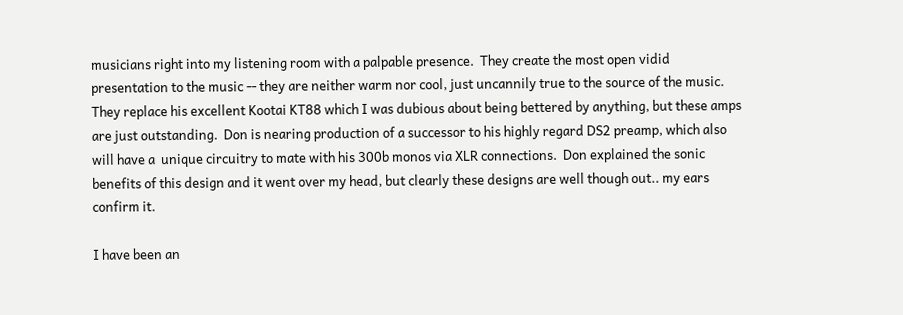musicians right into my listening room with a palpable presence.  They create the most open vidid presentation to the music -- they are neither warm nor cool, just uncannily true to the source of the music.  They replace his excellent Kootai KT88 which I was dubious about being bettered by anything, but these amps are just outstanding.  Don is nearing production of a successor to his highly regard DS2 preamp, which also will have a  unique circuitry to mate with his 300b monos via XLR connections.  Don explained the sonic benefits of this design and it went over my head, but clearly these designs are well though out.. my ears confirm it.

I have been an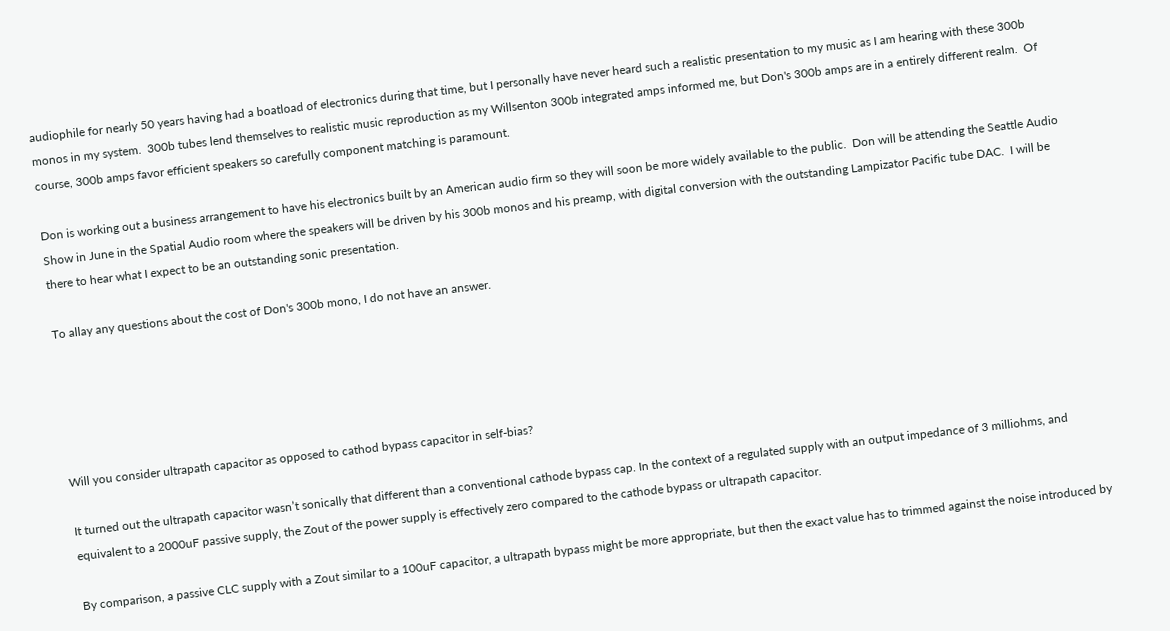audiophile for nearly 50 years having had a boatload of electronics during that time, but I personally have never heard such a realistic presentation to my music as I am hearing with these 300b monos in my system.  300b tubes lend themselves to realistic music reproduction as my Willsenton 300b integrated amps informed me, but Don's 300b amps are in a entirely different realm.  Of course, 300b amps favor efficient speakers so carefully component matching is paramount.

Don is working out a business arrangement to have his electronics built by an American audio firm so they will soon be more widely available to the public.  Don will be attending the Seattle Audio Show in June in the Spatial Audio room where the speakers will be driven by his 300b monos and his preamp, with digital conversion with the outstanding Lampizator Pacific tube DAC.  I will be there to hear what I expect to be an outstanding sonic presentation.

To allay any questions about the cost of Don's 300b mono, I do not have an answer.





Will you consider ultrapath capacitor as opposed to cathod bypass capacitor in self-bias?

It turned out the ultrapath capacitor wasn’t sonically that different than a conventional cathode bypass cap. In the context of a regulated supply with an output impedance of 3 milliohms, and equivalent to a 2000uF passive supply, the Zout of the power supply is effectively zero compared to the cathode bypass or ultrapath capacitor.

By comparison, a passive CLC supply with a Zout similar to a 100uF capacitor, a ultrapath bypass might be more appropriate, but then the exact value has to trimmed against the noise introduced by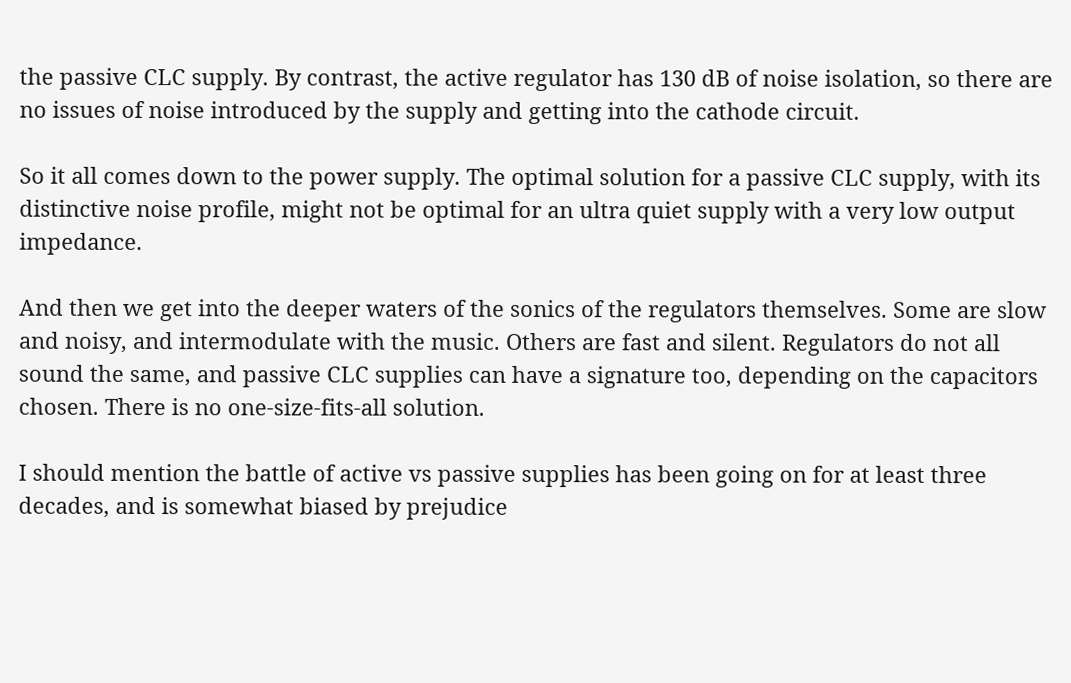the passive CLC supply. By contrast, the active regulator has 130 dB of noise isolation, so there are no issues of noise introduced by the supply and getting into the cathode circuit.

So it all comes down to the power supply. The optimal solution for a passive CLC supply, with its distinctive noise profile, might not be optimal for an ultra quiet supply with a very low output impedance.

And then we get into the deeper waters of the sonics of the regulators themselves. Some are slow and noisy, and intermodulate with the music. Others are fast and silent. Regulators do not all sound the same, and passive CLC supplies can have a signature too, depending on the capacitors chosen. There is no one-size-fits-all solution.

I should mention the battle of active vs passive supplies has been going on for at least three decades, and is somewhat biased by prejudice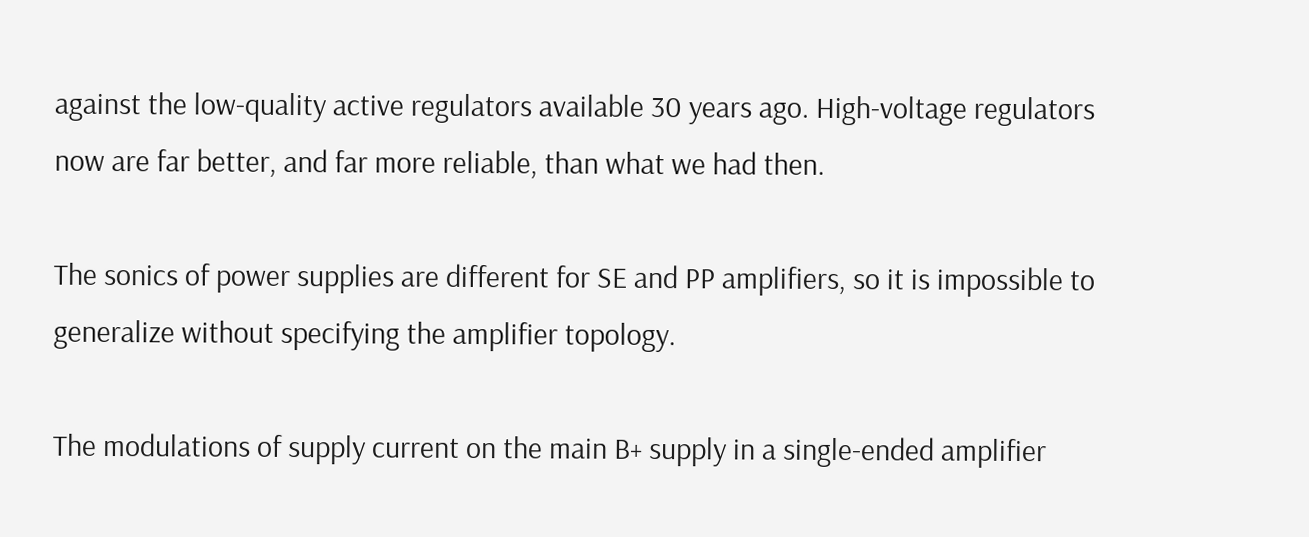against the low-quality active regulators available 30 years ago. High-voltage regulators now are far better, and far more reliable, than what we had then.

The sonics of power supplies are different for SE and PP amplifiers, so it is impossible to generalize without specifying the amplifier topology.

The modulations of supply current on the main B+ supply in a single-ended amplifier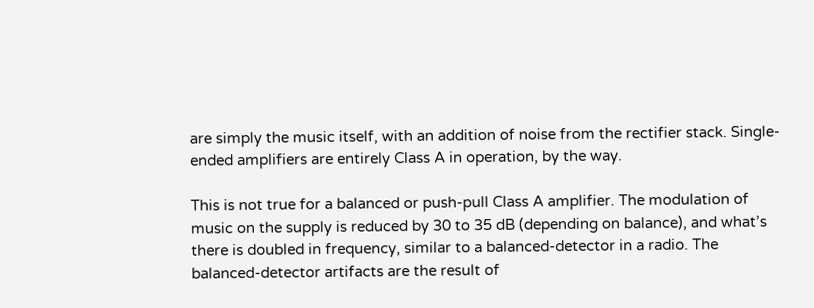are simply the music itself, with an addition of noise from the rectifier stack. Single-ended amplifiers are entirely Class A in operation, by the way.

This is not true for a balanced or push-pull Class A amplifier. The modulation of music on the supply is reduced by 30 to 35 dB (depending on balance), and what’s there is doubled in frequency, similar to a balanced-detector in a radio. The balanced-detector artifacts are the result of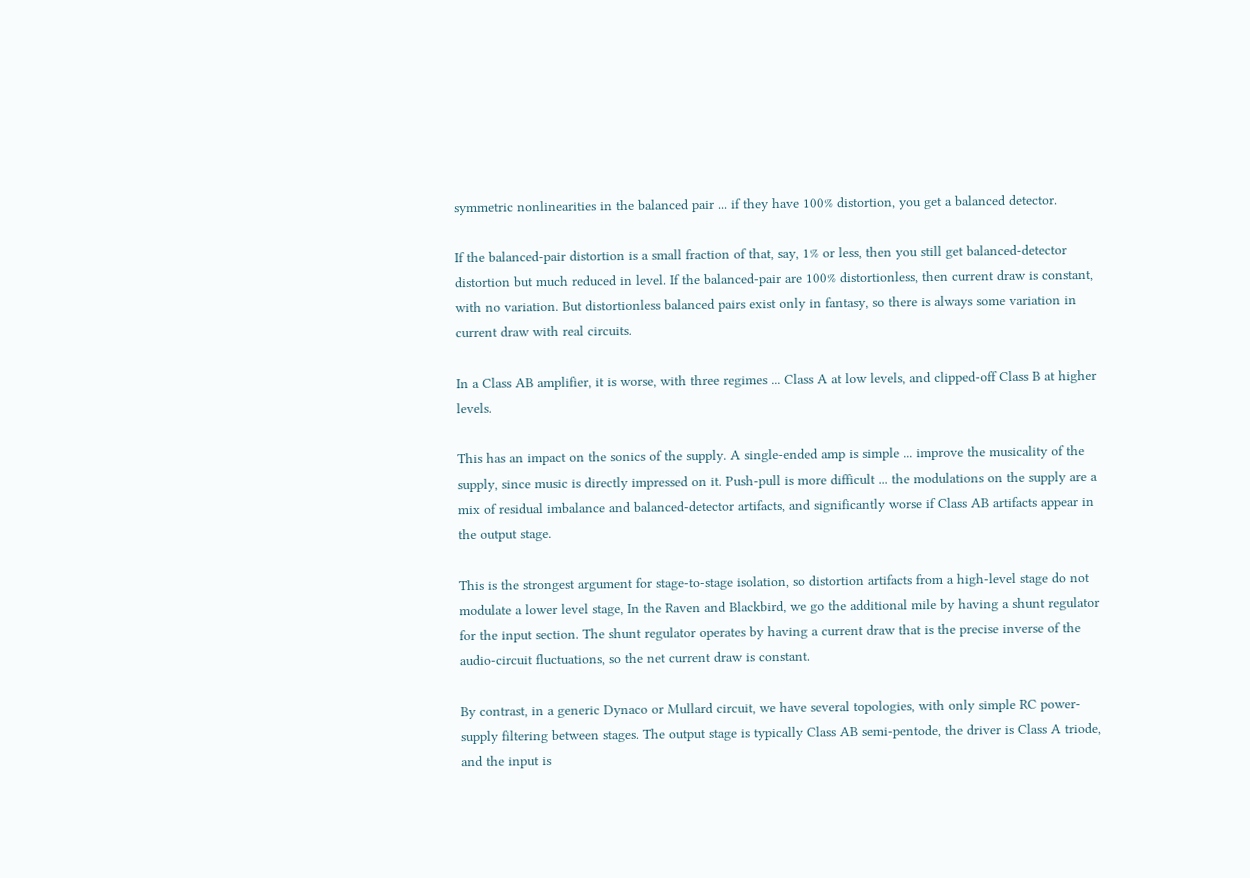symmetric nonlinearities in the balanced pair ... if they have 100% distortion, you get a balanced detector.

If the balanced-pair distortion is a small fraction of that, say, 1% or less, then you still get balanced-detector distortion but much reduced in level. If the balanced-pair are 100% distortionless, then current draw is constant, with no variation. But distortionless balanced pairs exist only in fantasy, so there is always some variation in current draw with real circuits.

In a Class AB amplifier, it is worse, with three regimes ... Class A at low levels, and clipped-off Class B at higher levels.

This has an impact on the sonics of the supply. A single-ended amp is simple ... improve the musicality of the supply, since music is directly impressed on it. Push-pull is more difficult ... the modulations on the supply are a mix of residual imbalance and balanced-detector artifacts, and significantly worse if Class AB artifacts appear in the output stage.

This is the strongest argument for stage-to-stage isolation, so distortion artifacts from a high-level stage do not modulate a lower level stage, In the Raven and Blackbird, we go the additional mile by having a shunt regulator for the input section. The shunt regulator operates by having a current draw that is the precise inverse of the audio-circuit fluctuations, so the net current draw is constant.

By contrast, in a generic Dynaco or Mullard circuit, we have several topologies, with only simple RC power-supply filtering between stages. The output stage is typically Class AB semi-pentode, the driver is Class A triode, and the input is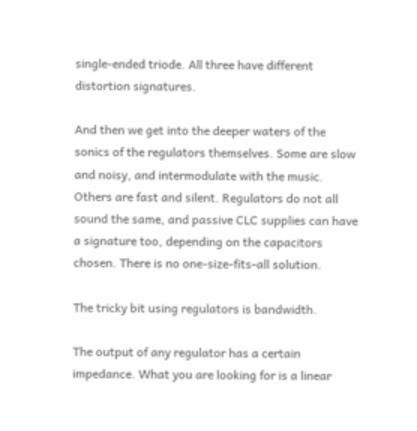single-ended triode. All three have different distortion signatures.

And then we get into the deeper waters of the sonics of the regulators themselves. Some are slow and noisy, and intermodulate with the music. Others are fast and silent. Regulators do not all sound the same, and passive CLC supplies can have a signature too, depending on the capacitors chosen. There is no one-size-fits-all solution.

The tricky bit using regulators is bandwidth.

The output of any regulator has a certain impedance. What you are looking for is a linear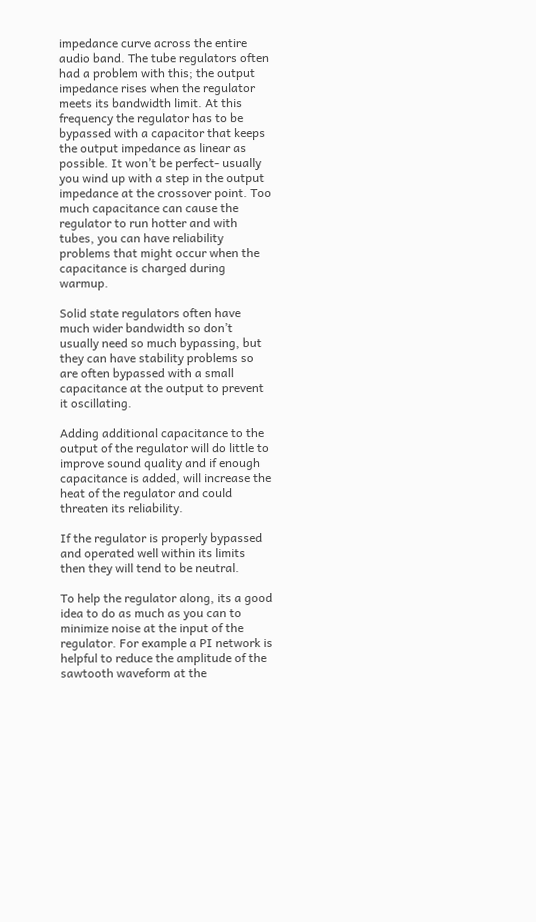impedance curve across the entire audio band. The tube regulators often had a problem with this; the output impedance rises when the regulator meets its bandwidth limit. At this frequency the regulator has to be bypassed with a capacitor that keeps the output impedance as linear as possible. It won’t be perfect- usually you wind up with a step in the output impedance at the crossover point. Too much capacitance can cause the regulator to run hotter and with tubes, you can have reliability problems that might occur when the capacitance is charged during warmup.

Solid state regulators often have much wider bandwidth so don’t usually need so much bypassing, but they can have stability problems so are often bypassed with a small capacitance at the output to prevent it oscillating.

Adding additional capacitance to the output of the regulator will do little to improve sound quality and if enough capacitance is added, will increase the heat of the regulator and could threaten its reliability.

If the regulator is properly bypassed and operated well within its limits then they will tend to be neutral.

To help the regulator along, its a good idea to do as much as you can to minimize noise at the input of the regulator. For example a PI network is helpful to reduce the amplitude of the sawtooth waveform at the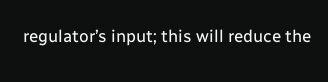regulator’s input; this will reduce the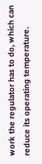work the regulator has to do, which can reduce its operating temperature.